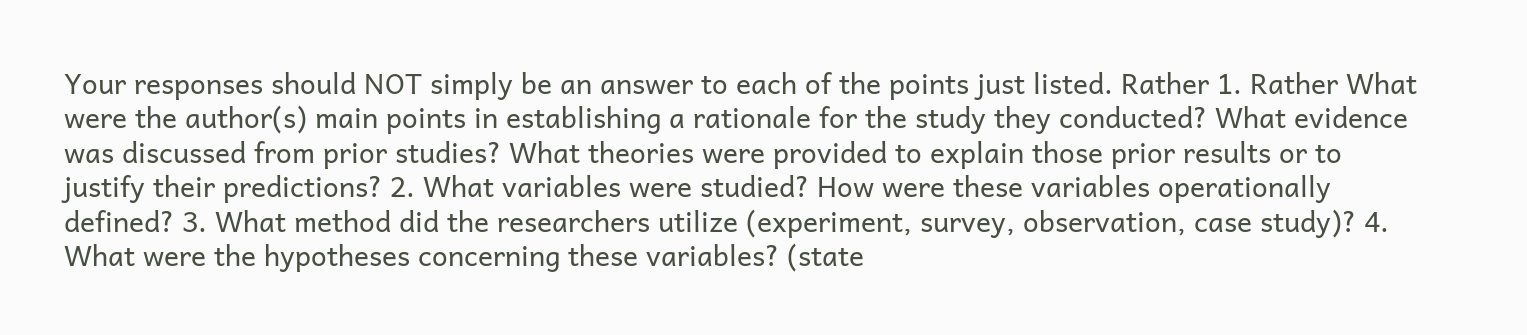Your responses should NOT simply be an answer to each of the points just listed. Rather 1. Rather What were the author(s) main points in establishing a rationale for the study they conducted? What evidence was discussed from prior studies? What theories were provided to explain those prior results or to justify their predictions? 2. What variables were studied? How were these variables operationally defined? 3. What method did the researchers utilize (experiment, survey, observation, case study)? 4. What were the hypotheses concerning these variables? (state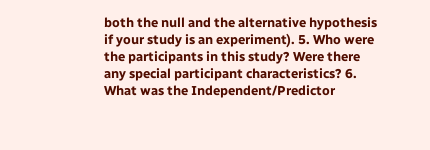both the null and the alternative hypothesis if your study is an experiment). 5. Who were the participants in this study? Were there any special participant characteristics? 6. What was the Independent/Predictor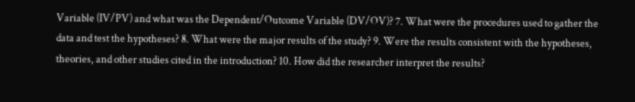Variable (IV/PV) and what was the Dependent/Outcome Variable (DV/OV)? 7. What were the procedures used to gather the data and test the hypotheses? 8. What were the major results of the study? 9. Were the results consistent with the hypotheses, theories, and other studies cited in the introduction? 10. How did the researcher interpret the results?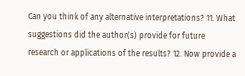Can you think of any alternative interpretations? 11. What suggestions did the author(s) provide for future research or applications of the results? 12. Now provide a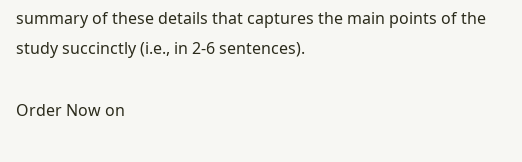summary of these details that captures the main points of the study succinctly (i.e., in 2-6 sentences).

Order Now on